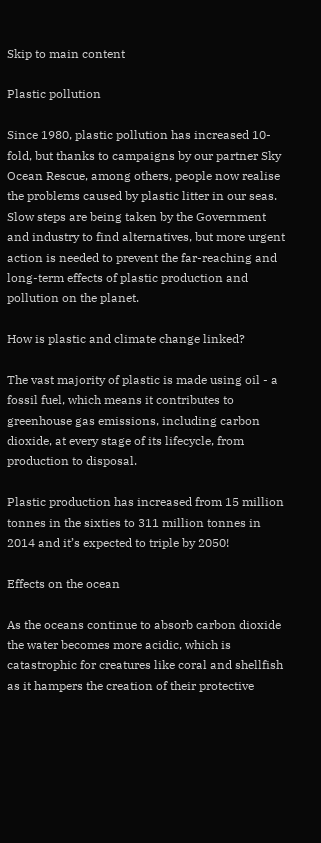Skip to main content

Plastic pollution

Since 1980, plastic pollution has increased 10-fold, but thanks to campaigns by our partner Sky Ocean Rescue, among others, people now realise the problems caused by plastic litter in our seas. Slow steps are being taken by the Government and industry to find alternatives, but more urgent action is needed to prevent the far-reaching and long-term effects of plastic production and pollution on the planet.

How is plastic and climate change linked?

The vast majority of plastic is made using oil - a fossil fuel, which means it contributes to greenhouse gas emissions, including carbon dioxide, at every stage of its lifecycle, from production to disposal.

Plastic production has increased from 15 million tonnes in the sixties to 311 million tonnes in 2014 and it’s expected to triple by 2050!

Effects on the ocean

As the oceans continue to absorb carbon dioxide the water becomes more acidic, which is catastrophic for creatures like coral and shellfish as it hampers the creation of their protective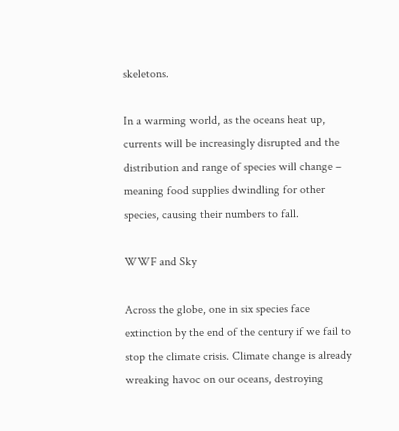skeletons.

In a warming world, as the oceans heat up, currents will be increasingly disrupted and the distribution and range of species will change – meaning food supplies dwindling for other species, causing their numbers to fall.

WWF and Sky

Across the globe, one in six species face extinction by the end of the century if we fail to stop the climate crisis. Climate change is already wreaking havoc on our oceans, destroying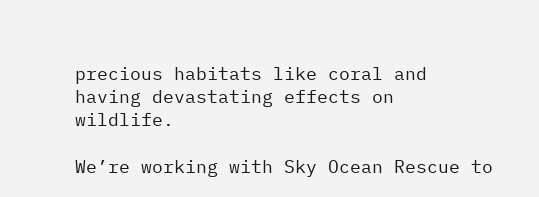precious habitats like coral and having devastating effects on wildlife.

We’re working with Sky Ocean Rescue to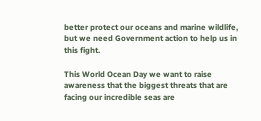better protect our oceans and marine wildlife, but we need Government action to help us in this fight.

This World Ocean Day we want to raise awareness that the biggest threats that are facing our incredible seas are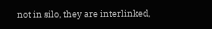not in silo, they are interlinked,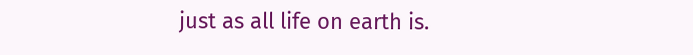just as all life on earth is.